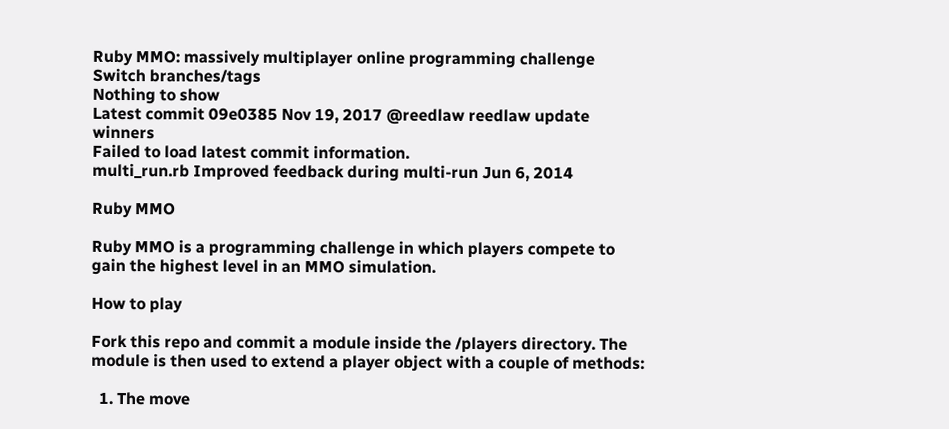Ruby MMO: massively multiplayer online programming challenge
Switch branches/tags
Nothing to show
Latest commit 09e0385 Nov 19, 2017 @reedlaw reedlaw update winners
Failed to load latest commit information.
multi_run.rb Improved feedback during multi-run Jun 6, 2014

Ruby MMO

Ruby MMO is a programming challenge in which players compete to gain the highest level in an MMO simulation.

How to play

Fork this repo and commit a module inside the /players directory. The module is then used to extend a player object with a couple of methods:

  1. The move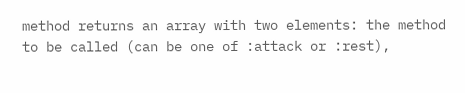method returns an array with two elements: the method to be called (can be one of :attack or :rest),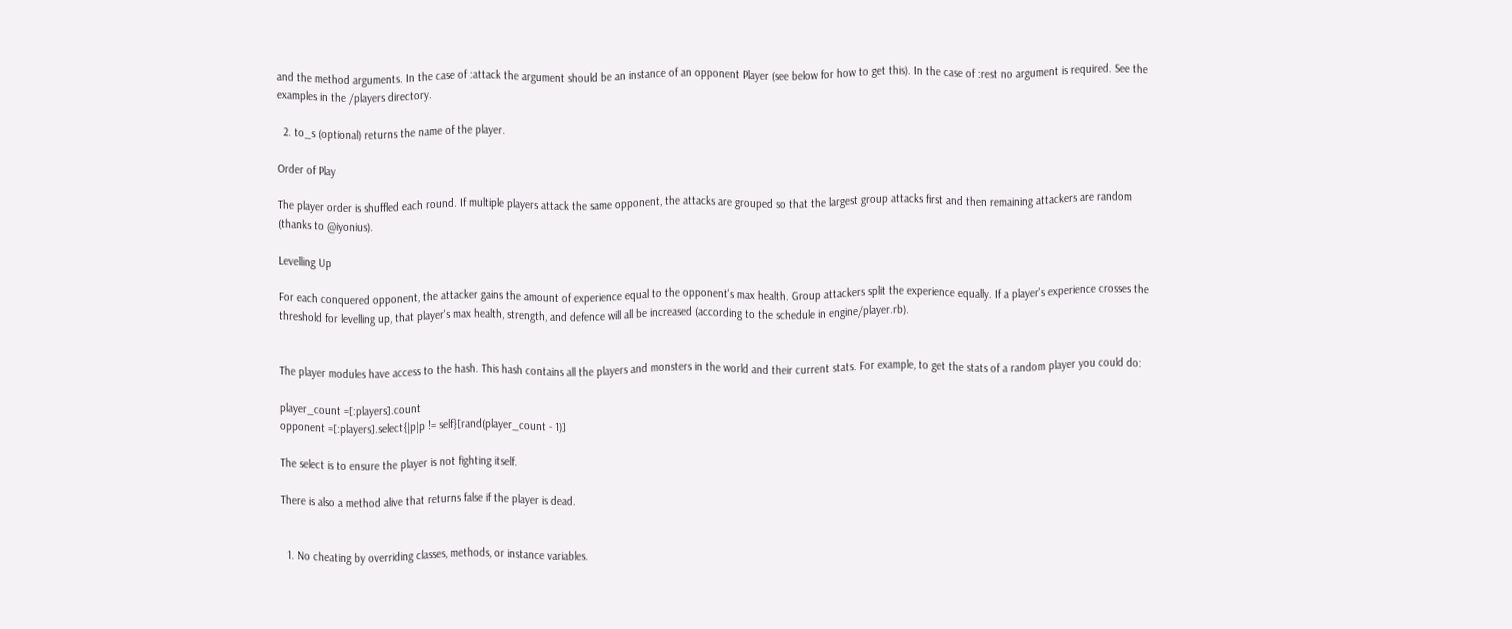and the method arguments. In the case of :attack the argument should be an instance of an opponent Player (see below for how to get this). In the case of :rest no argument is required. See the examples in the /players directory.

  2. to_s (optional) returns the name of the player.

Order of Play

The player order is shuffled each round. If multiple players attack the same opponent, the attacks are grouped so that the largest group attacks first and then remaining attackers are random (thanks to @iyonius).

Levelling Up

For each conquered opponent, the attacker gains the amount of experience equal to the opponent's max health. Group attackers split the experience equally. If a player's experience crosses the threshold for levelling up, that player's max health, strength, and defence will all be increased (according to the schedule in engine/player.rb).


The player modules have access to the hash. This hash contains all the players and monsters in the world and their current stats. For example, to get the stats of a random player you could do:

player_count =[:players].count
opponent =[:players].select{|p|p != self}[rand(player_count - 1)]

The select is to ensure the player is not fighting itself.

There is also a method alive that returns false if the player is dead.


  1. No cheating by overriding classes, methods, or instance variables.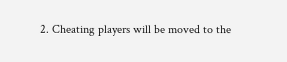2. Cheating players will be moved to the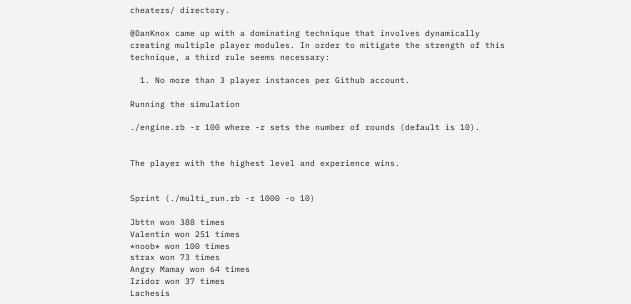cheaters/ directory.

@DanKnox came up with a dominating technique that involves dynamically creating multiple player modules. In order to mitigate the strength of this technique, a third rule seems necessary:

  1. No more than 3 player instances per Github account.

Running the simulation

./engine.rb -r 100 where -r sets the number of rounds (default is 10).


The player with the highest level and experience wins.


Sprint (./multi_run.rb -r 1000 -o 10)

Jbttn won 388 times
Valentin won 251 times
*noob* won 100 times
strax won 73 times
Angry Mamay won 64 times
Izidor won 37 times
Lachesis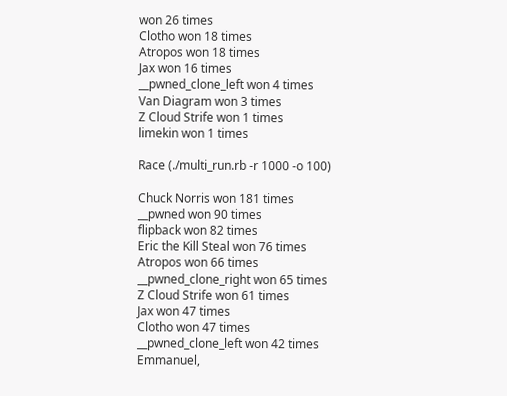won 26 times
Clotho won 18 times
Atropos won 18 times
Jax won 16 times
__pwned_clone_left won 4 times
Van Diagram won 3 times
Z Cloud Strife won 1 times
limekin won 1 times

Race (./multi_run.rb -r 1000 -o 100)

Chuck Norris won 181 times
__pwned won 90 times
flipback won 82 times
Eric the Kill Steal won 76 times
Atropos won 66 times
__pwned_clone_right won 65 times
Z Cloud Strife won 61 times
Jax won 47 times
Clotho won 47 times
__pwned_clone_left won 42 times
Emmanuel,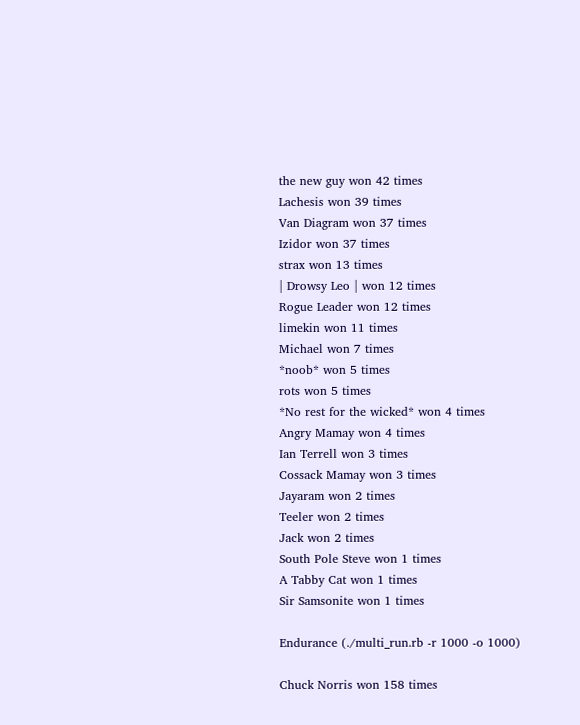the new guy won 42 times
Lachesis won 39 times
Van Diagram won 37 times
Izidor won 37 times
strax won 13 times
| Drowsy Leo | won 12 times
Rogue Leader won 12 times
limekin won 11 times
Michael won 7 times
*noob* won 5 times
rots won 5 times
*No rest for the wicked* won 4 times
Angry Mamay won 4 times
Ian Terrell won 3 times
Cossack Mamay won 3 times
Jayaram won 2 times
Teeler won 2 times
Jack won 2 times
South Pole Steve won 1 times
A Tabby Cat won 1 times
Sir Samsonite won 1 times

Endurance (./multi_run.rb -r 1000 -o 1000)

Chuck Norris won 158 times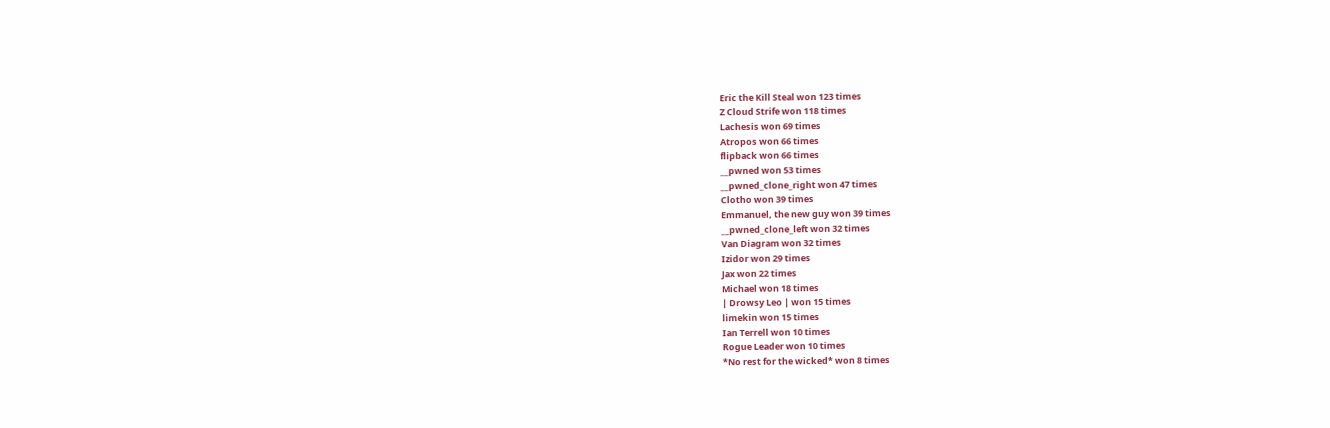Eric the Kill Steal won 123 times
Z Cloud Strife won 118 times
Lachesis won 69 times
Atropos won 66 times
flipback won 66 times
__pwned won 53 times
__pwned_clone_right won 47 times
Clotho won 39 times
Emmanuel, the new guy won 39 times
__pwned_clone_left won 32 times
Van Diagram won 32 times
Izidor won 29 times
Jax won 22 times
Michael won 18 times
| Drowsy Leo | won 15 times
limekin won 15 times
Ian Terrell won 10 times
Rogue Leader won 10 times
*No rest for the wicked* won 8 times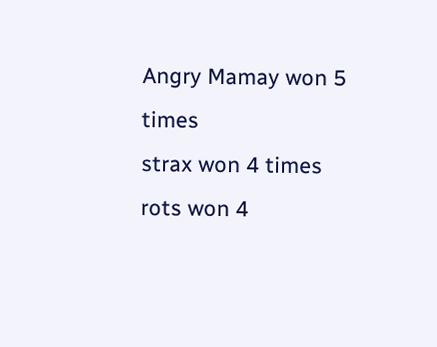Angry Mamay won 5 times
strax won 4 times
rots won 4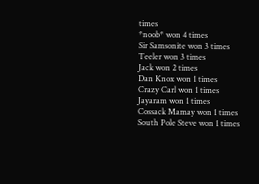times
*noob* won 4 times
Sir Samsonite won 3 times
Teeler won 3 times
Jack won 2 times
Dan Knox won 1 times
Crazy Carl won 1 times
Jayaram won 1 times
Cossack Mamay won 1 times
South Pole Steve won 1 times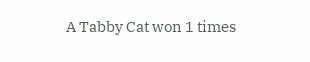A Tabby Cat won 1 times